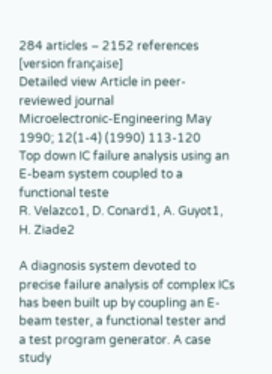284 articles – 2152 references  [version française]
Detailed view Article in peer-reviewed journal
Microelectronic-Engineering May 1990; 12(1-4) (1990) 113-120
Top down IC failure analysis using an E-beam system coupled to a functional teste
R. Velazco1, D. Conard1, A. Guyot1, H. Ziade2

A diagnosis system devoted to precise failure analysis of complex ICs has been built up by coupling an E-beam tester, a functional tester and a test program generator. A case study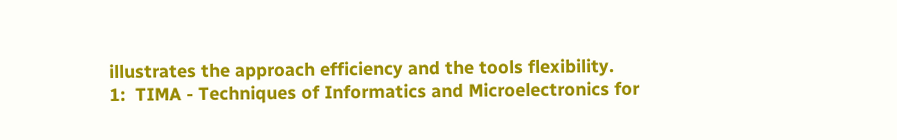illustrates the approach efficiency and the tools flexibility.
1:  TIMA - Techniques of Informatics and Microelectronics for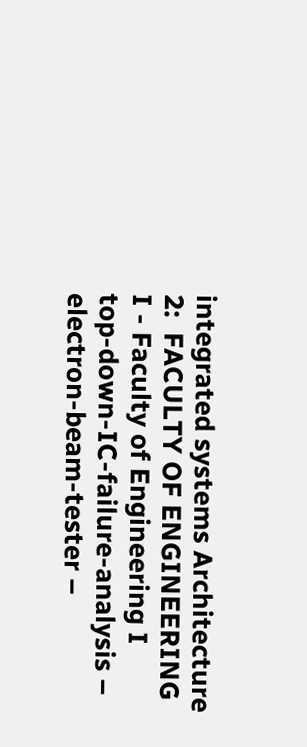integrated systems Architecture
2:  FACULTY OF ENGINEERING I - Faculty of Engineering I
top-down-IC-failure-analysis – electron-beam-tester –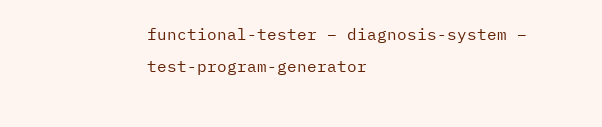functional-tester – diagnosis-system – test-program-generator